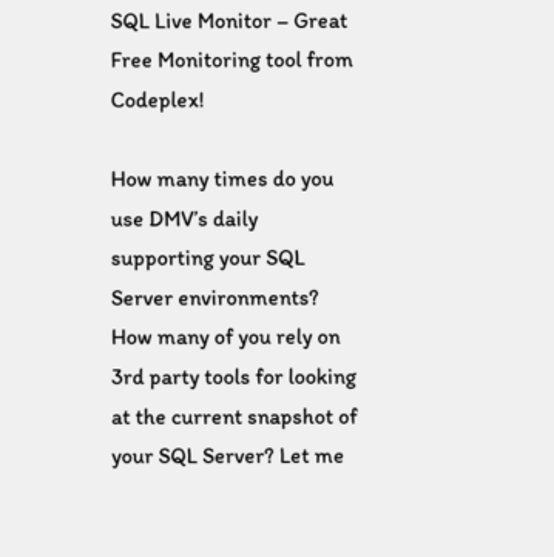SQL Live Monitor – Great Free Monitoring tool from Codeplex!

How many times do you use DMV’s daily supporting your SQL Server environments? How many of you rely on 3rd party tools for looking at the current snapshot of your SQL Server? Let me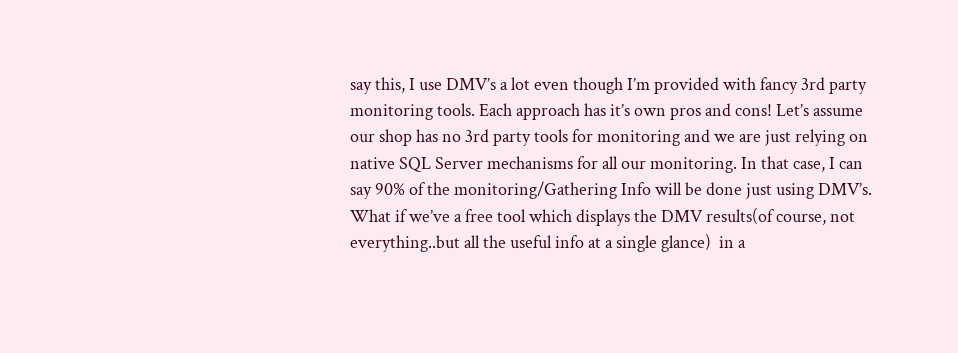say this, I use DMV’s a lot even though I’m provided with fancy 3rd party monitoring tools. Each approach has it’s own pros and cons! Let’s assume our shop has no 3rd party tools for monitoring and we are just relying on native SQL Server mechanisms for all our monitoring. In that case, I can say 90% of the monitoring/Gathering Info will be done just using DMV’s. What if we’ve a free tool which displays the DMV results(of course, not everything..but all the useful info at a single glance)  in a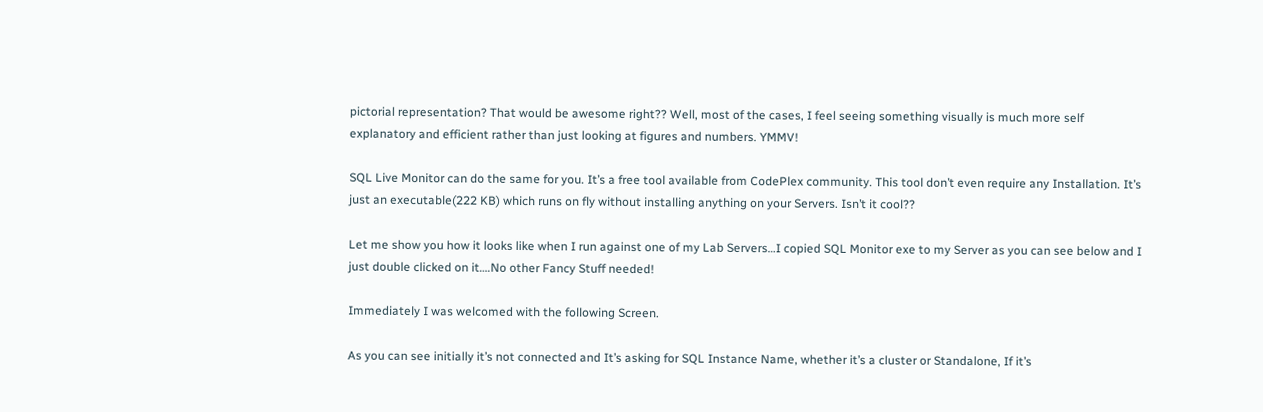pictorial representation? That would be awesome right?? Well, most of the cases, I feel seeing something visually is much more self explanatory and efficient rather than just looking at figures and numbers. YMMV!

SQL Live Monitor can do the same for you. It’s a free tool available from CodePlex community. This tool don’t even require any Installation. It’s just an executable(222 KB) which runs on fly without installing anything on your Servers. Isn’t it cool??

Let me show you how it looks like when I run against one of my Lab Servers…I copied SQL Monitor exe to my Server as you can see below and I just double clicked on it….No other Fancy Stuff needed!

Immediately I was welcomed with the following Screen.

As you can see initially it’s not connected and It’s asking for SQL Instance Name, whether it’s a cluster or Standalone, If it’s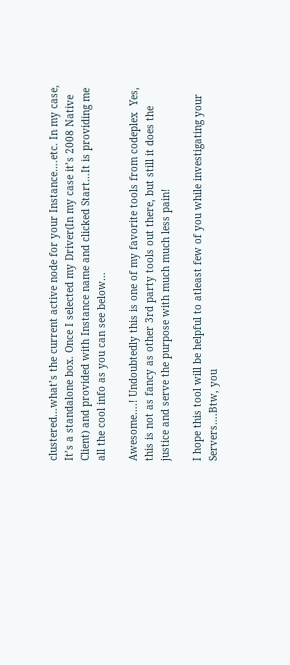clustered…what’s the current active node for your Instance….etc. In my case, It’s a standalone box. Once I selected my Driver(In my case it’s 2008 Native Client) and provided with Instance name and clicked Start…It is providing me all the cool info as you can see below…

Awesome….! Undoubtedly this is one of my favorite tools from codeplex  Yes, this is not as fancy as other 3rd party tools out there, but still it does the justice and serve the purpose with much much less pain!

I hope this tool will be helpful to atleast few of you while investigating your Servers….Btw, you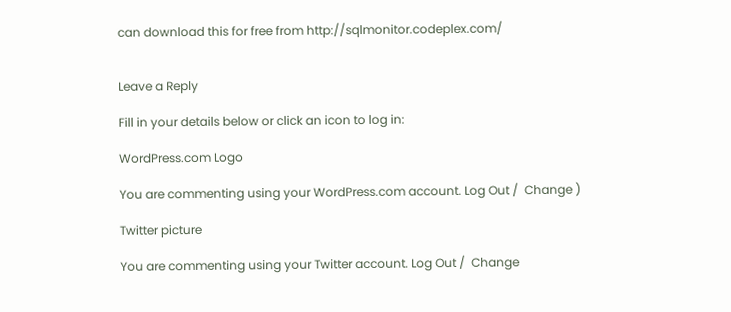can download this for free from http://sqlmonitor.codeplex.com/


Leave a Reply

Fill in your details below or click an icon to log in:

WordPress.com Logo

You are commenting using your WordPress.com account. Log Out /  Change )

Twitter picture

You are commenting using your Twitter account. Log Out /  Change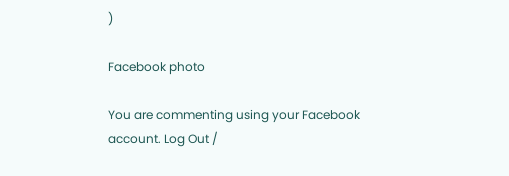)

Facebook photo

You are commenting using your Facebook account. Log Out /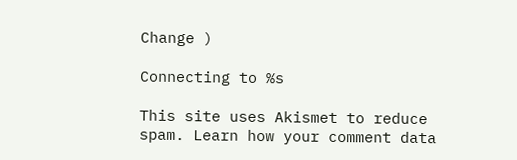Change )

Connecting to %s

This site uses Akismet to reduce spam. Learn how your comment data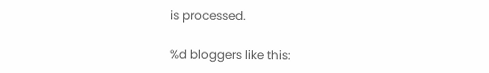is processed.

%d bloggers like this: